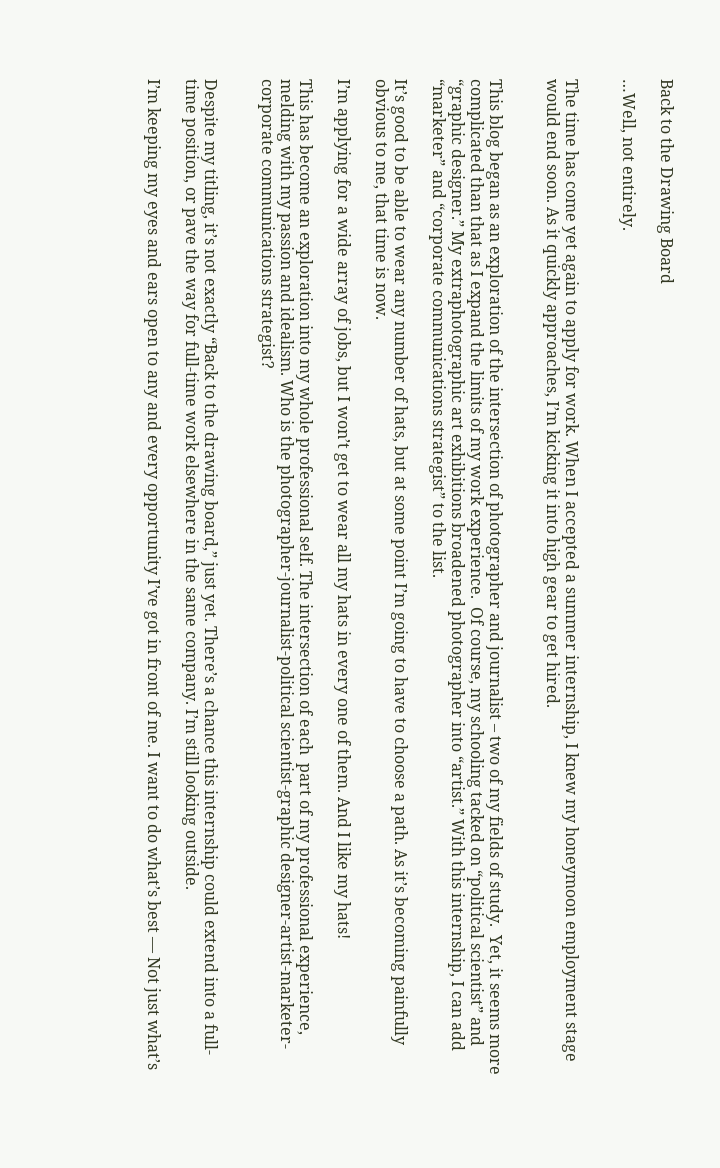Back to the Drawing Board

…Well, not entirely.


The time has come yet again to apply for work. When I accepted a summer internship, I knew my honeymoon employment stage would end soon. As it quickly approaches, I’m kicking it into high gear to get hired.


This blog began as an exploration of the intersection of photographer and journalist – two of my fields of study.  Yet, it seems more complicated than that as I expand the limits of my work experience.  Of course, my schooling tacked on “political scientist” and “graphic designer.” My extraphotographic art exhibitions broadened photographer into “artist.” With this internship, I can add “marketer” and “corporate communications strategist” to the list.

It’s good to be able to wear any number of hats, but at some point I’m going to have to choose a path. As it’s becoming painfully obvious to me, that time is now.

I’m applying for a wide array of jobs, but I won’t get to wear all my hats in every one of them. And I like my hats!

This has become an exploration into my whole professional self. The intersection of each  part of my professional experience, melding with my passion and idealism. Who is the photographer-journalist-political scientist-graphic designer-artist-marketer-corporate communications strategist?


Despite my titling, it’s not exactly “Back to the drawing board,” just yet. There’s a chance this internship could extend into a full-time position, or pave the way for full-time work elsewhere in the same company. I’m still looking outside.

I’m keeping my eyes and ears open to any and every opportunity I’ve got in front of me. I want to do what’s best — Not just what’s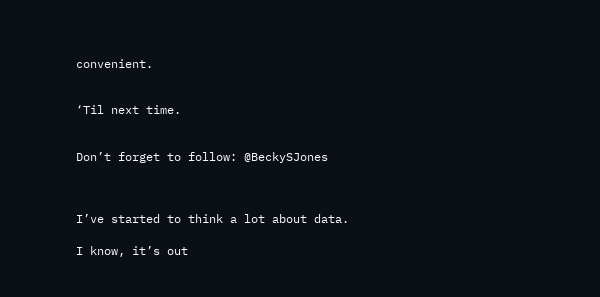convenient.


‘Til next time.


Don’t forget to follow: @BeckySJones



I’ve started to think a lot about data.

I know, it’s out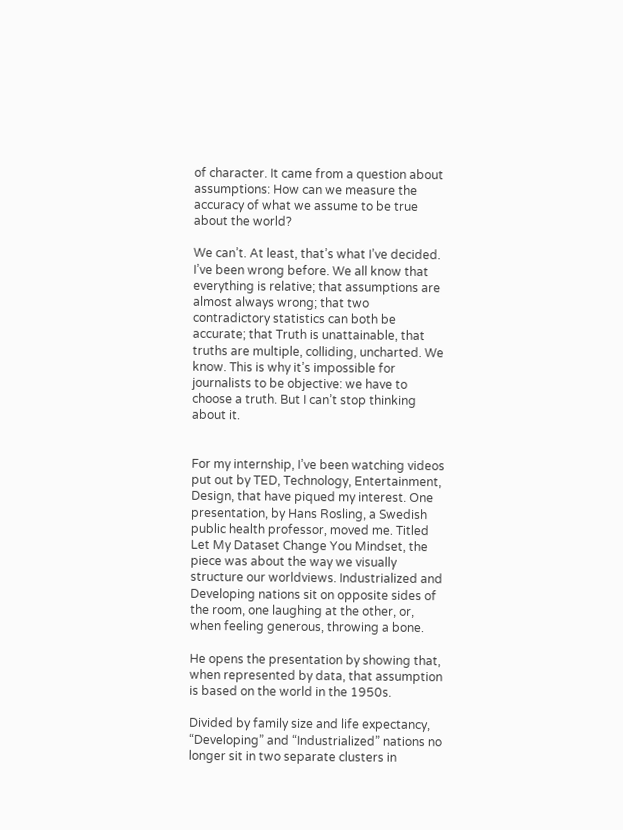of character. It came from a question about assumptions: How can we measure the accuracy of what we assume to be true about the world?

We can’t. At least, that’s what I’ve decided.  I’ve been wrong before. We all know that everything is relative; that assumptions are almost always wrong; that two contradictory statistics can both be accurate; that Truth is unattainable, that truths are multiple, colliding, uncharted. We know. This is why it’s impossible for journalists to be objective: we have to choose a truth. But I can’t stop thinking about it.


For my internship, I’ve been watching videos put out by TED, Technology, Entertainment, Design, that have piqued my interest. One presentation, by Hans Rosling, a Swedish public health professor, moved me. Titled Let My Dataset Change You Mindset, the piece was about the way we visually structure our worldviews. Industrialized and Developing nations sit on opposite sides of the room, one laughing at the other, or, when feeling generous, throwing a bone.

He opens the presentation by showing that, when represented by data, that assumption is based on the world in the 1950s.

Divided by family size and life expectancy, “Developing” and “Industrialized” nations no longer sit in two separate clusters in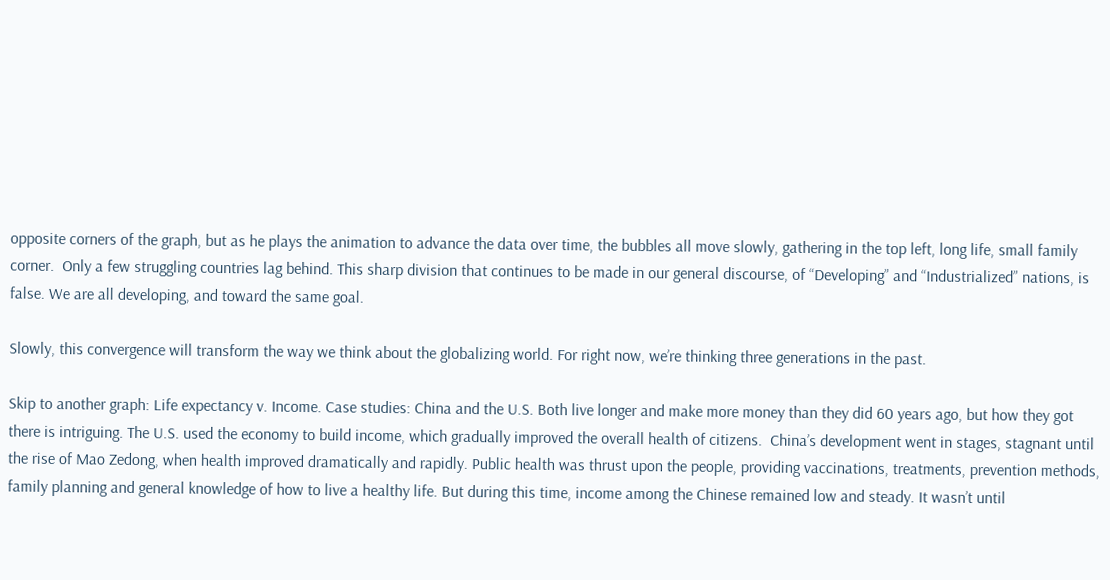opposite corners of the graph, but as he plays the animation to advance the data over time, the bubbles all move slowly, gathering in the top left, long life, small family corner.  Only a few struggling countries lag behind. This sharp division that continues to be made in our general discourse, of “Developing” and “Industrialized” nations, is false. We are all developing, and toward the same goal.

Slowly, this convergence will transform the way we think about the globalizing world. For right now, we’re thinking three generations in the past.

Skip to another graph: Life expectancy v. Income. Case studies: China and the U.S. Both live longer and make more money than they did 60 years ago, but how they got there is intriguing. The U.S. used the economy to build income, which gradually improved the overall health of citizens.  China’s development went in stages, stagnant until the rise of Mao Zedong, when health improved dramatically and rapidly. Public health was thrust upon the people, providing vaccinations, treatments, prevention methods, family planning and general knowledge of how to live a healthy life. But during this time, income among the Chinese remained low and steady. It wasn’t until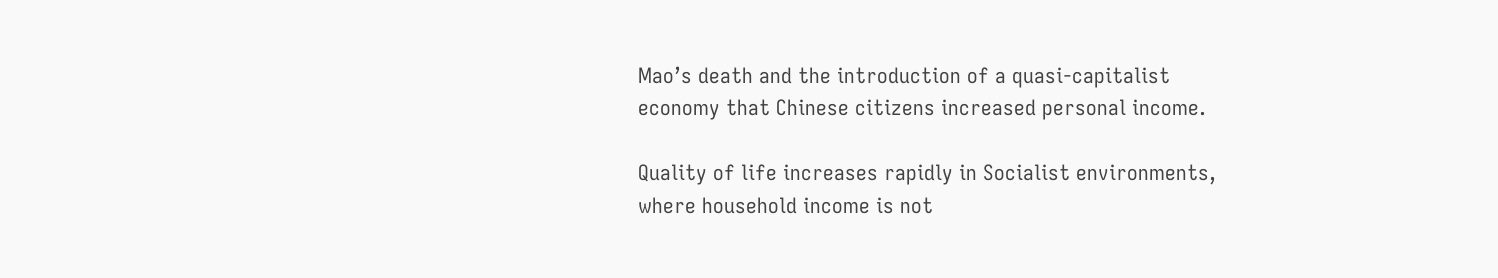Mao’s death and the introduction of a quasi-capitalist economy that Chinese citizens increased personal income.

Quality of life increases rapidly in Socialist environments, where household income is not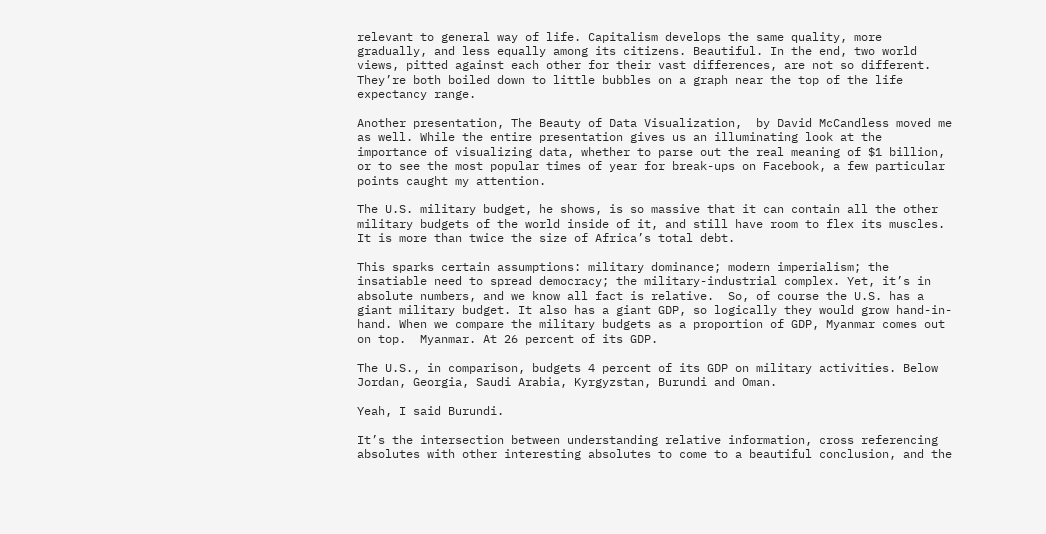relevant to general way of life. Capitalism develops the same quality, more gradually, and less equally among its citizens. Beautiful. In the end, two world views, pitted against each other for their vast differences, are not so different. They’re both boiled down to little bubbles on a graph near the top of the life expectancy range.

Another presentation, The Beauty of Data Visualization,  by David McCandless moved me as well. While the entire presentation gives us an illuminating look at the importance of visualizing data, whether to parse out the real meaning of $1 billion, or to see the most popular times of year for break-ups on Facebook, a few particular points caught my attention.

The U.S. military budget, he shows, is so massive that it can contain all the other military budgets of the world inside of it, and still have room to flex its muscles. It is more than twice the size of Africa’s total debt.

This sparks certain assumptions: military dominance; modern imperialism; the insatiable need to spread democracy; the military-industrial complex. Yet, it’s in absolute numbers, and we know all fact is relative.  So, of course the U.S. has a giant military budget. It also has a giant GDP, so logically they would grow hand-in-hand. When we compare the military budgets as a proportion of GDP, Myanmar comes out on top.  Myanmar. At 26 percent of its GDP.

The U.S., in comparison, budgets 4 percent of its GDP on military activities. Below Jordan, Georgia, Saudi Arabia, Kyrgyzstan, Burundi and Oman.

Yeah, I said Burundi.

It’s the intersection between understanding relative information, cross referencing absolutes with other interesting absolutes to come to a beautiful conclusion, and the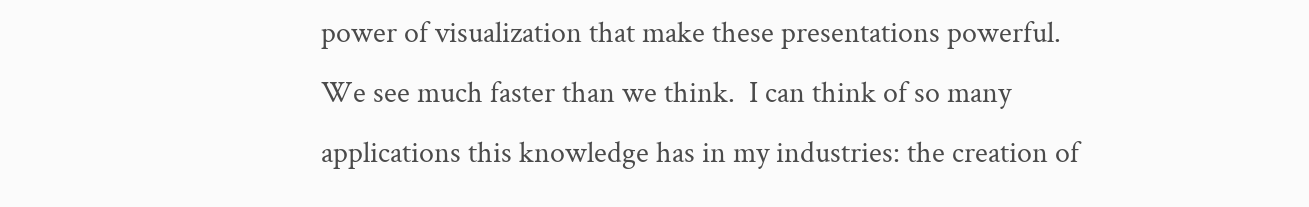power of visualization that make these presentations powerful. We see much faster than we think.  I can think of so many applications this knowledge has in my industries: the creation of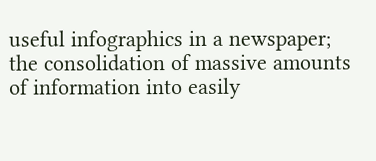useful infographics in a newspaper; the consolidation of massive amounts of information into easily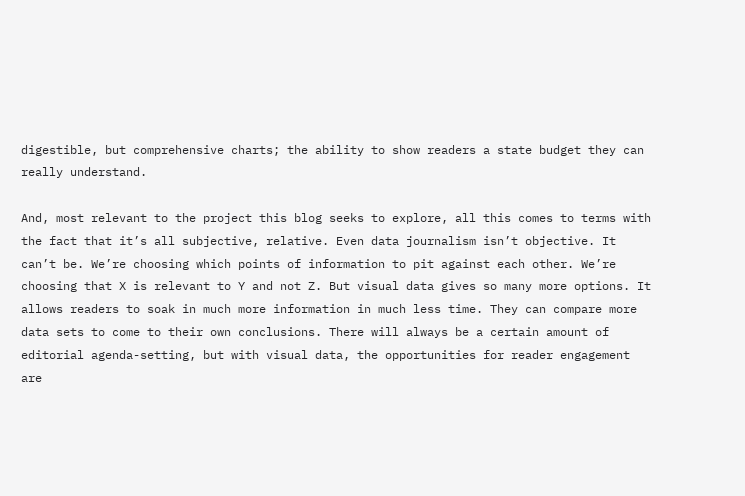digestible, but comprehensive charts; the ability to show readers a state budget they can really understand.

And, most relevant to the project this blog seeks to explore, all this comes to terms with the fact that it’s all subjective, relative. Even data journalism isn’t objective. It can’t be. We’re choosing which points of information to pit against each other. We’re choosing that X is relevant to Y and not Z. But visual data gives so many more options. It allows readers to soak in much more information in much less time. They can compare more data sets to come to their own conclusions. There will always be a certain amount of editorial agenda-setting, but with visual data, the opportunities for reader engagement are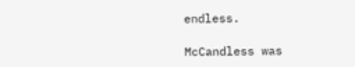endless.

McCandless was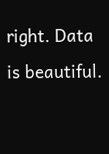right. Data is beautiful.